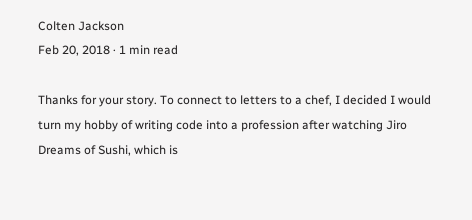Colten Jackson
Feb 20, 2018 · 1 min read

Thanks for your story. To connect to letters to a chef, I decided I would turn my hobby of writing code into a profession after watching Jiro Dreams of Sushi, which is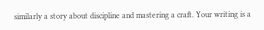similarly a story about discipline and mastering a craft. Your writing is a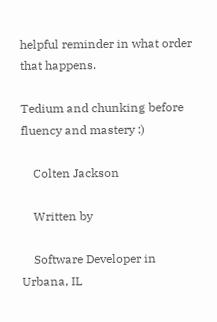helpful reminder in what order that happens.

Tedium and chunking before fluency and mastery :)

    Colten Jackson

    Written by

    Software Developer in Urbana, IL